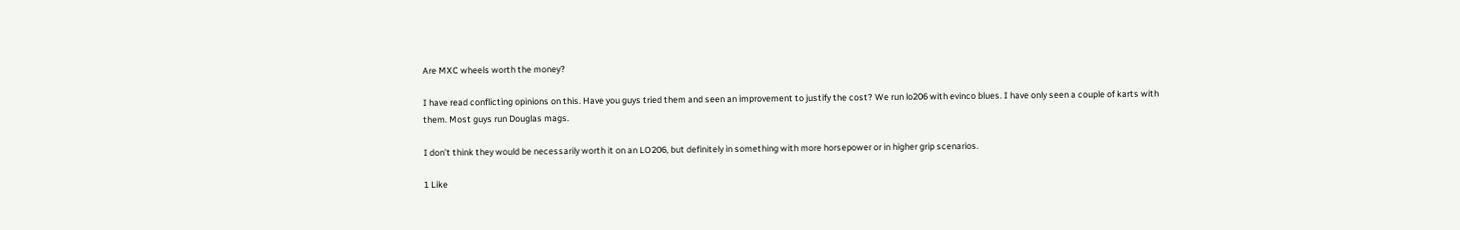Are MXC wheels worth the money?

I have read conflicting opinions on this. Have you guys tried them and seen an improvement to justify the cost? We run lo206 with evinco blues. I have only seen a couple of karts with them. Most guys run Douglas mags.

I don’t think they would be necessarily worth it on an LO206, but definitely in something with more horsepower or in higher grip scenarios.

1 Like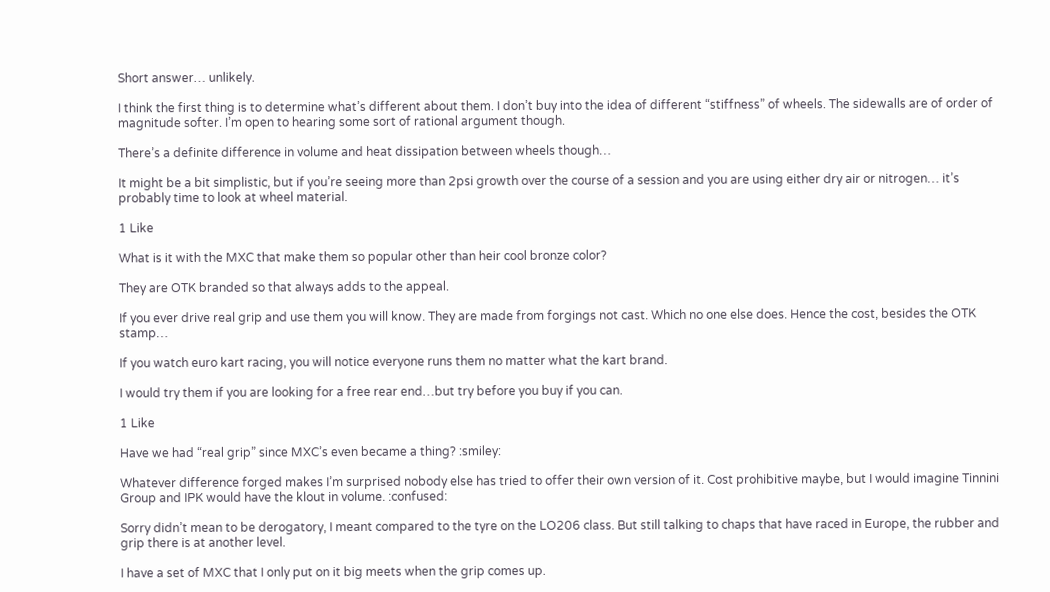Short answer… unlikely.

I think the first thing is to determine what’s different about them. I don’t buy into the idea of different “stiffness” of wheels. The sidewalls are of order of magnitude softer. I’m open to hearing some sort of rational argument though.

There’s a definite difference in volume and heat dissipation between wheels though…

It might be a bit simplistic, but if you’re seeing more than 2psi growth over the course of a session and you are using either dry air or nitrogen… it’s probably time to look at wheel material.

1 Like

What is it with the MXC that make them so popular other than heir cool bronze color?

They are OTK branded so that always adds to the appeal.

If you ever drive real grip and use them you will know. They are made from forgings not cast. Which no one else does. Hence the cost, besides the OTK stamp…

If you watch euro kart racing, you will notice everyone runs them no matter what the kart brand.

I would try them if you are looking for a free rear end…but try before you buy if you can.

1 Like

Have we had “real grip” since MXC’s even became a thing? :smiley:

Whatever difference forged makes I’m surprised nobody else has tried to offer their own version of it. Cost prohibitive maybe, but I would imagine Tinnini Group and IPK would have the klout in volume. :confused:

Sorry didn’t mean to be derogatory, I meant compared to the tyre on the LO206 class. But still talking to chaps that have raced in Europe, the rubber and grip there is at another level.

I have a set of MXC that I only put on it big meets when the grip comes up.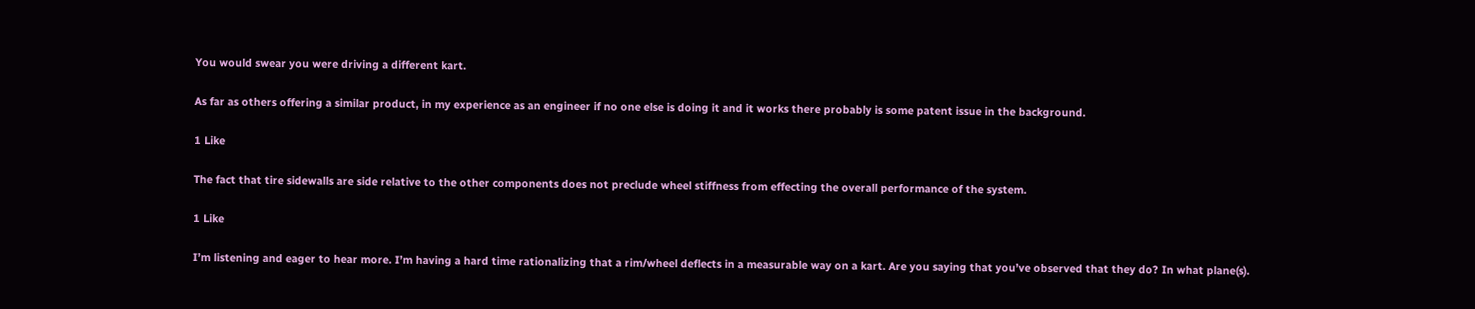You would swear you were driving a different kart.

As far as others offering a similar product, in my experience as an engineer if no one else is doing it and it works there probably is some patent issue in the background.

1 Like

The fact that tire sidewalls are side relative to the other components does not preclude wheel stiffness from effecting the overall performance of the system.

1 Like

I’m listening and eager to hear more. I’m having a hard time rationalizing that a rim/wheel deflects in a measurable way on a kart. Are you saying that you’ve observed that they do? In what plane(s).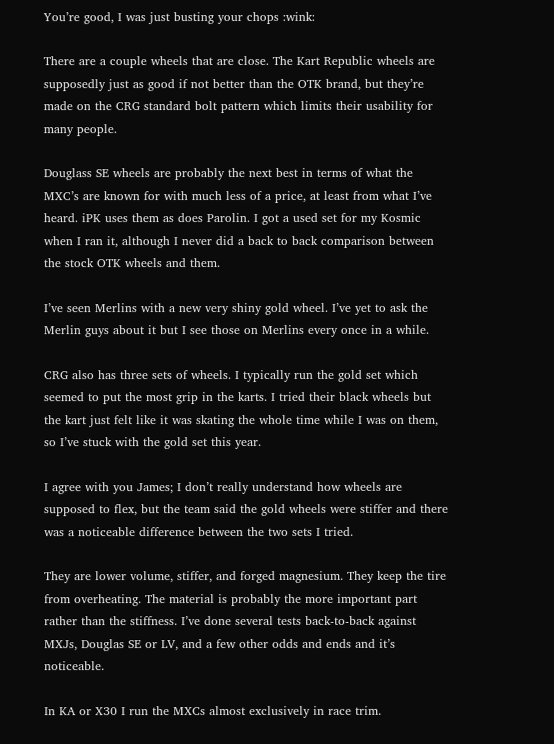You’re good, I was just busting your chops :wink:

There are a couple wheels that are close. The Kart Republic wheels are supposedly just as good if not better than the OTK brand, but they’re made on the CRG standard bolt pattern which limits their usability for many people.

Douglass SE wheels are probably the next best in terms of what the MXC’s are known for with much less of a price, at least from what I’ve heard. iPK uses them as does Parolin. I got a used set for my Kosmic when I ran it, although I never did a back to back comparison between the stock OTK wheels and them.

I’ve seen Merlins with a new very shiny gold wheel. I’ve yet to ask the Merlin guys about it but I see those on Merlins every once in a while.

CRG also has three sets of wheels. I typically run the gold set which seemed to put the most grip in the karts. I tried their black wheels but the kart just felt like it was skating the whole time while I was on them, so I’ve stuck with the gold set this year.

I agree with you James; I don’t really understand how wheels are supposed to flex, but the team said the gold wheels were stiffer and there was a noticeable difference between the two sets I tried.

They are lower volume, stiffer, and forged magnesium. They keep the tire from overheating. The material is probably the more important part rather than the stiffness. I’ve done several tests back-to-back against MXJs, Douglas SE or LV, and a few other odds and ends and it’s noticeable.

In KA or X30 I run the MXCs almost exclusively in race trim.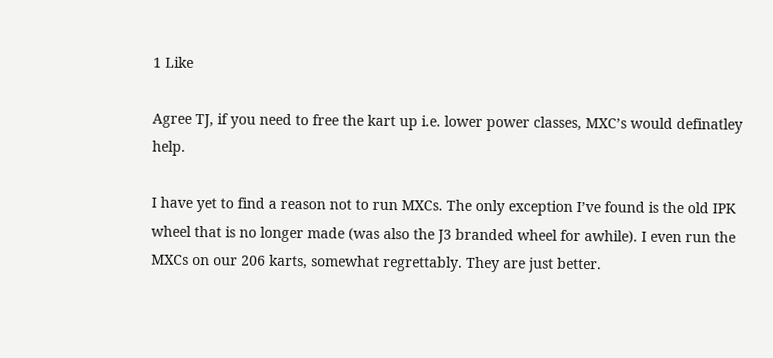1 Like

Agree TJ, if you need to free the kart up i.e. lower power classes, MXC’s would definatley help.

I have yet to find a reason not to run MXCs. The only exception I’ve found is the old IPK wheel that is no longer made (was also the J3 branded wheel for awhile). I even run the MXCs on our 206 karts, somewhat regrettably. They are just better.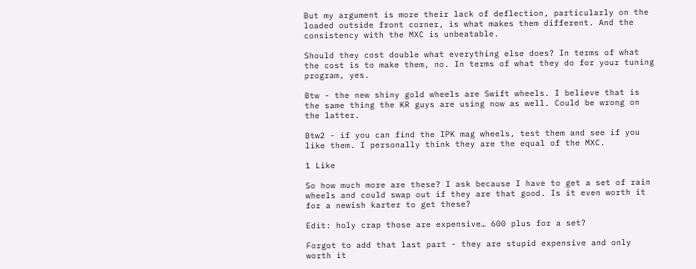But my argument is more their lack of deflection, particularly on the loaded outside front corner, is what makes them different. And the consistency with the MXC is unbeatable.

Should they cost double what everything else does? In terms of what the cost is to make them, no. In terms of what they do for your tuning program, yes.

Btw - the new shiny gold wheels are Swift wheels. I believe that is the same thing the KR guys are using now as well. Could be wrong on the latter.

Btw2 - if you can find the IPK mag wheels, test them and see if you like them. I personally think they are the equal of the MXC.

1 Like

So how much more are these? I ask because I have to get a set of rain wheels and could swap out if they are that good. Is it even worth it for a newish karter to get these?

Edit: holy crap those are expensive… 600 plus for a set?

Forgot to add that last part - they are stupid expensive and only worth it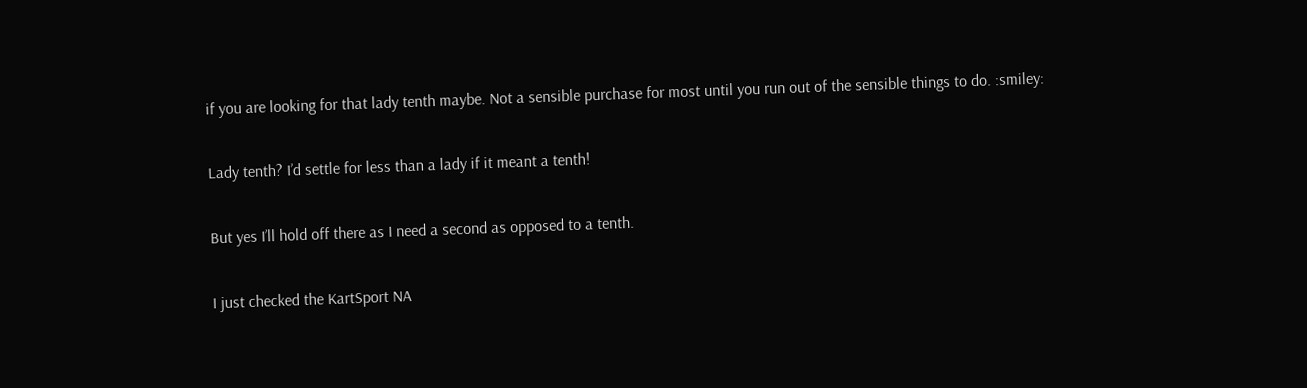if you are looking for that lady tenth maybe. Not a sensible purchase for most until you run out of the sensible things to do. :smiley:

Lady tenth? I’d settle for less than a lady if it meant a tenth!

But yes I’ll hold off there as I need a second as opposed to a tenth.

I just checked the KartSport NA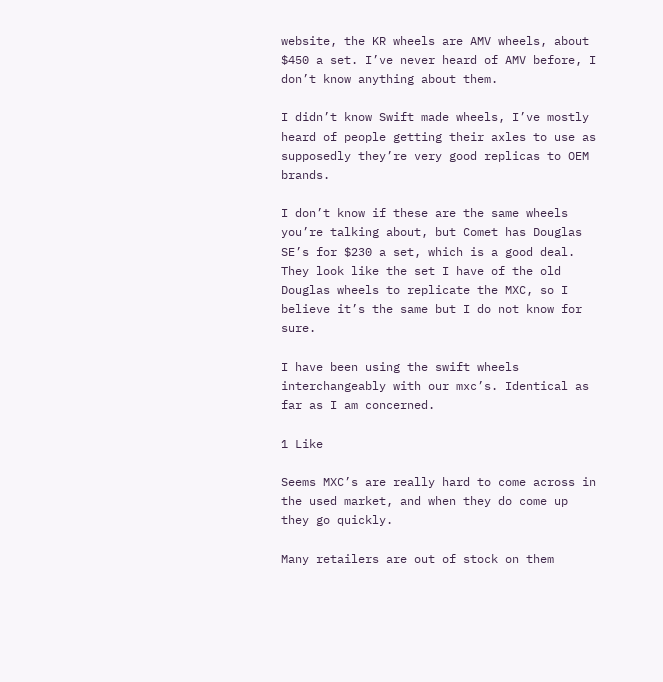website, the KR wheels are AMV wheels, about $450 a set. I’ve never heard of AMV before, I don’t know anything about them.

I didn’t know Swift made wheels, I’ve mostly heard of people getting their axles to use as supposedly they’re very good replicas to OEM brands.

I don’t know if these are the same wheels you’re talking about, but Comet has Douglas SE’s for $230 a set, which is a good deal. They look like the set I have of the old Douglas wheels to replicate the MXC, so I believe it’s the same but I do not know for sure.

I have been using the swift wheels interchangeably with our mxc’s. Identical as far as I am concerned.

1 Like

Seems MXC’s are really hard to come across in the used market, and when they do come up they go quickly.

Many retailers are out of stock on them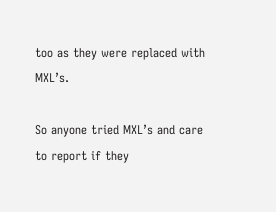too as they were replaced with MXL’s.

So anyone tried MXL’s and care to report if they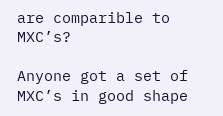are comparible to MXC’s?

Anyone got a set of MXC’s in good shape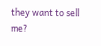they want to sell me?